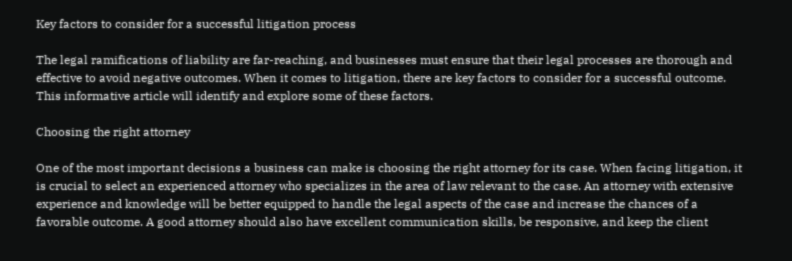Key factors to consider for a successful litigation process

The legal ramifications of liability are far-reaching, and businesses must ensure that their legal processes are thorough and effective to avoid negative outcomes. When it comes to litigation, there are key factors to consider for a successful outcome. This informative article will identify and explore some of these factors.

Choosing the right attorney

One of the most important decisions a business can make is choosing the right attorney for its case. When facing litigation, it is crucial to select an experienced attorney who specializes in the area of law relevant to the case. An attorney with extensive experience and knowledge will be better equipped to handle the legal aspects of the case and increase the chances of a favorable outcome. A good attorney should also have excellent communication skills, be responsive, and keep the client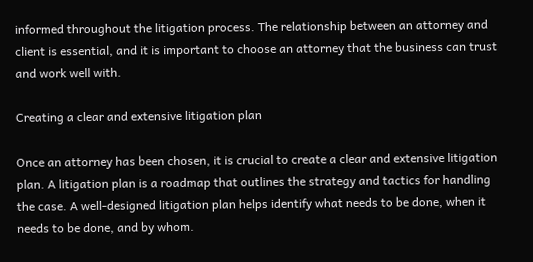informed throughout the litigation process. The relationship between an attorney and client is essential, and it is important to choose an attorney that the business can trust and work well with.

Creating a clear and extensive litigation plan

Once an attorney has been chosen, it is crucial to create a clear and extensive litigation plan. A litigation plan is a roadmap that outlines the strategy and tactics for handling the case. A well-designed litigation plan helps identify what needs to be done, when it needs to be done, and by whom.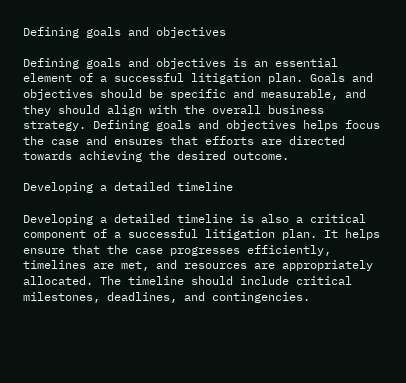Defining goals and objectives

Defining goals and objectives is an essential element of a successful litigation plan. Goals and objectives should be specific and measurable, and they should align with the overall business strategy. Defining goals and objectives helps focus the case and ensures that efforts are directed towards achieving the desired outcome.

Developing a detailed timeline

Developing a detailed timeline is also a critical component of a successful litigation plan. It helps ensure that the case progresses efficiently, timelines are met, and resources are appropriately allocated. The timeline should include critical milestones, deadlines, and contingencies.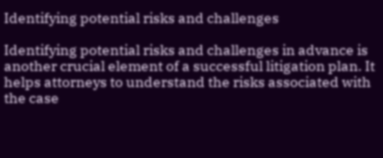Identifying potential risks and challenges

Identifying potential risks and challenges in advance is another crucial element of a successful litigation plan. It helps attorneys to understand the risks associated with the case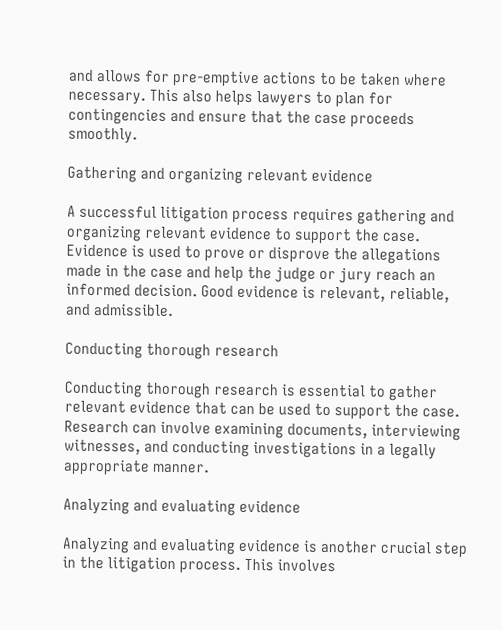and allows for pre-emptive actions to be taken where necessary. This also helps lawyers to plan for contingencies and ensure that the case proceeds smoothly.

Gathering and organizing relevant evidence

A successful litigation process requires gathering and organizing relevant evidence to support the case. Evidence is used to prove or disprove the allegations made in the case and help the judge or jury reach an informed decision. Good evidence is relevant, reliable, and admissible.

Conducting thorough research

Conducting thorough research is essential to gather relevant evidence that can be used to support the case. Research can involve examining documents, interviewing witnesses, and conducting investigations in a legally appropriate manner.

Analyzing and evaluating evidence

Analyzing and evaluating evidence is another crucial step in the litigation process. This involves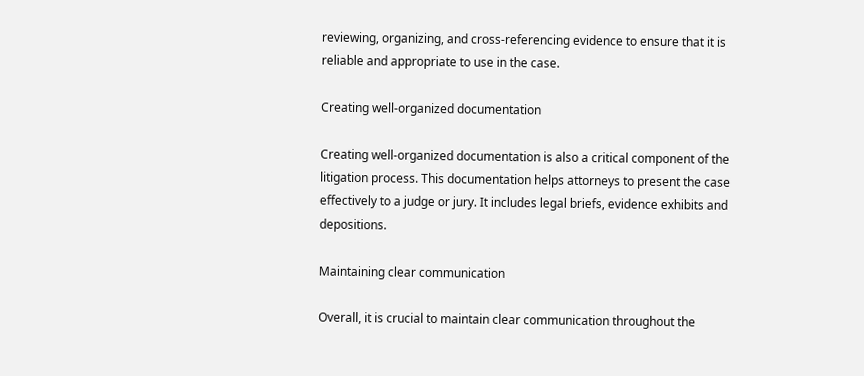reviewing, organizing, and cross-referencing evidence to ensure that it is reliable and appropriate to use in the case.

Creating well-organized documentation

Creating well-organized documentation is also a critical component of the litigation process. This documentation helps attorneys to present the case effectively to a judge or jury. It includes legal briefs, evidence exhibits and depositions.

Maintaining clear communication

Overall, it is crucial to maintain clear communication throughout the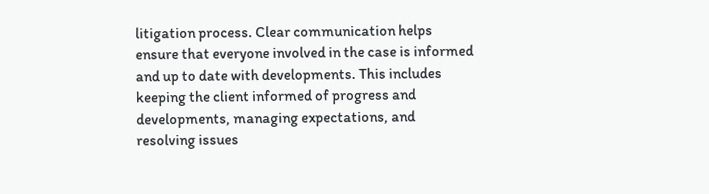litigation process. Clear communication helps ensure that everyone involved in the case is informed and up to date with developments. This includes keeping the client informed of progress and developments, managing expectations, and resolving issues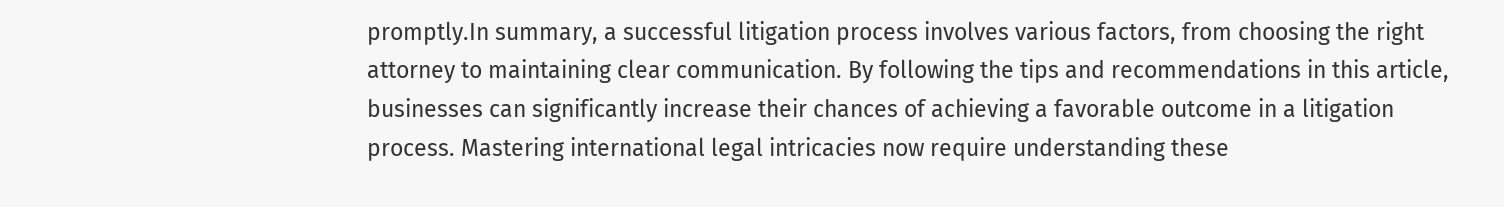promptly.In summary, a successful litigation process involves various factors, from choosing the right attorney to maintaining clear communication. By following the tips and recommendations in this article, businesses can significantly increase their chances of achieving a favorable outcome in a litigation process. Mastering international legal intricacies now require understanding these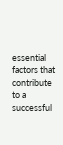essential factors that contribute to a successful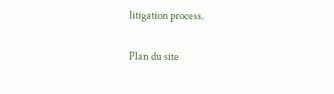litigation process.

Plan du site